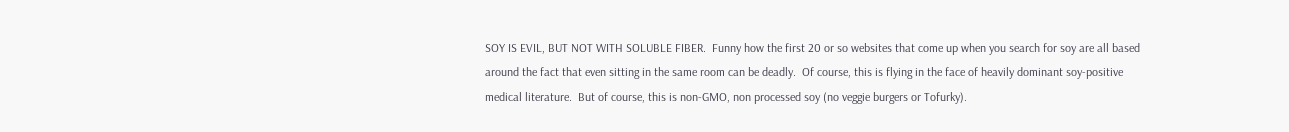SOY IS EVIL, BUT NOT WITH SOLUBLE FIBER.  Funny how the first 20 or so websites that come up when you search for soy are all based around the fact that even sitting in the same room can be deadly.  Of course, this is flying in the face of heavily dominant soy-positive medical literature.  But of course, this is non-GMO, non processed soy (no veggie burgers or Tofurky).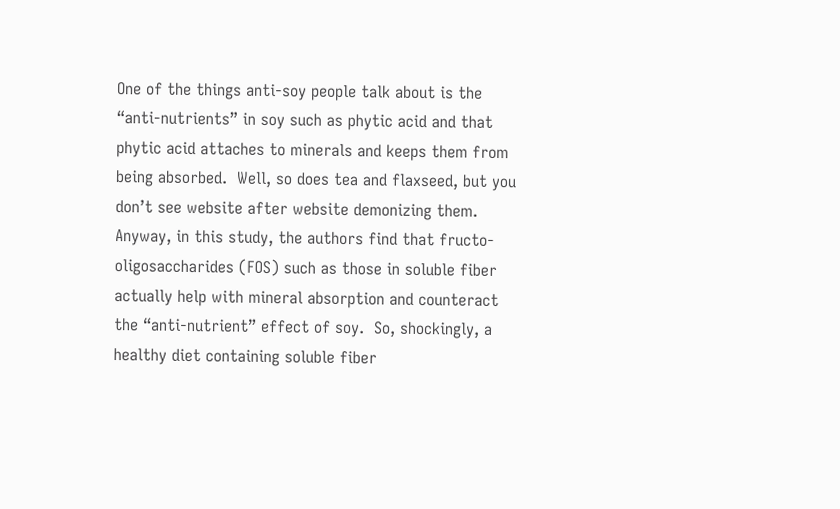One of the things anti-soy people talk about is the “anti-nutrients” in soy such as phytic acid and that phytic acid attaches to minerals and keeps them from being absorbed.  Well, so does tea and flaxseed, but you don’t see website after website demonizing them.  Anyway, in this study, the authors find that fructo-oligosaccharides (FOS) such as those in soluble fiber actually help with mineral absorption and counteract the “anti-nutrient” effect of soy.  So, shockingly, a healthy diet containing soluble fiber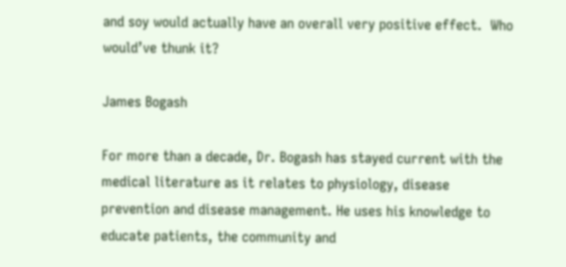and soy would actually have an overall very positive effect.  Who would’ve thunk it?

James Bogash

For more than a decade, Dr. Bogash has stayed current with the medical literature as it relates to physiology, disease prevention and disease management. He uses his knowledge to educate patients, the community and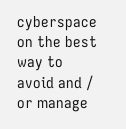cyberspace on the best way to avoid and / or manage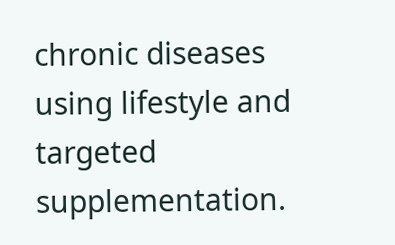chronic diseases using lifestyle and targeted supplementation.